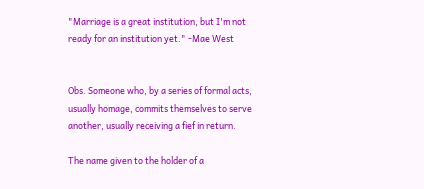"Marriage is a great institution, but I'm not ready for an institution yet." -Mae West


Obs. Someone who, by a series of formal acts, usually homage, commits themselves to serve another, usually receiving a fief in return.

The name given to the holder of a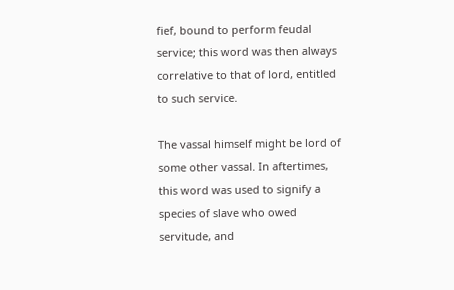fief, bound to perform feudal service; this word was then always correlative to that of lord, entitled to such service.

The vassal himself might be lord of some other vassal. In aftertimes, this word was used to signify a species of slave who owed servitude, and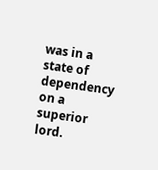was in a state of dependency on a superior lord.